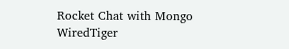Rocket Chat with Mongo WiredTiger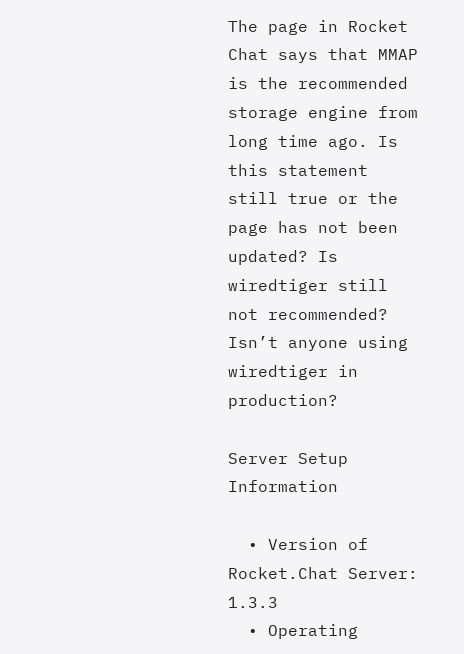The page in Rocket Chat says that MMAP is the recommended storage engine from long time ago. Is this statement still true or the page has not been updated? Is wiredtiger still not recommended? Isn’t anyone using wiredtiger in production?

Server Setup Information

  • Version of Rocket.Chat Server: 1.3.3
  • Operating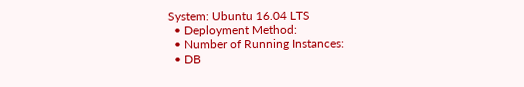System: Ubuntu 16.04 LTS
  • Deployment Method:
  • Number of Running Instances:
  • DB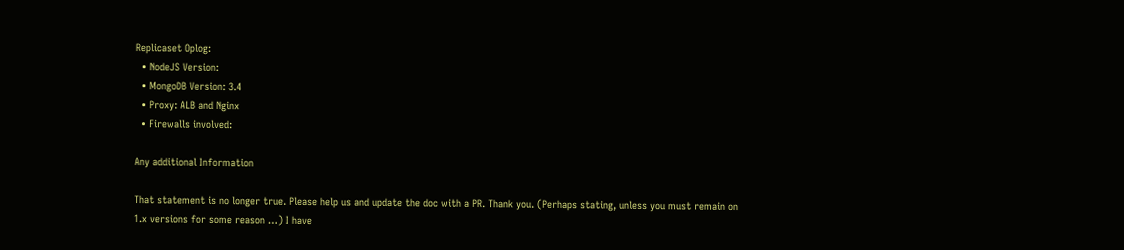Replicaset Oplog:
  • NodeJS Version:
  • MongoDB Version: 3.4
  • Proxy: ALB and Nginx
  • Firewalls involved:

Any additional Information

That statement is no longer true. Please help us and update the doc with a PR. Thank you. (Perhaps stating, unless you must remain on 1.x versions for some reason …) I have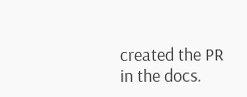created the PR in the docs.